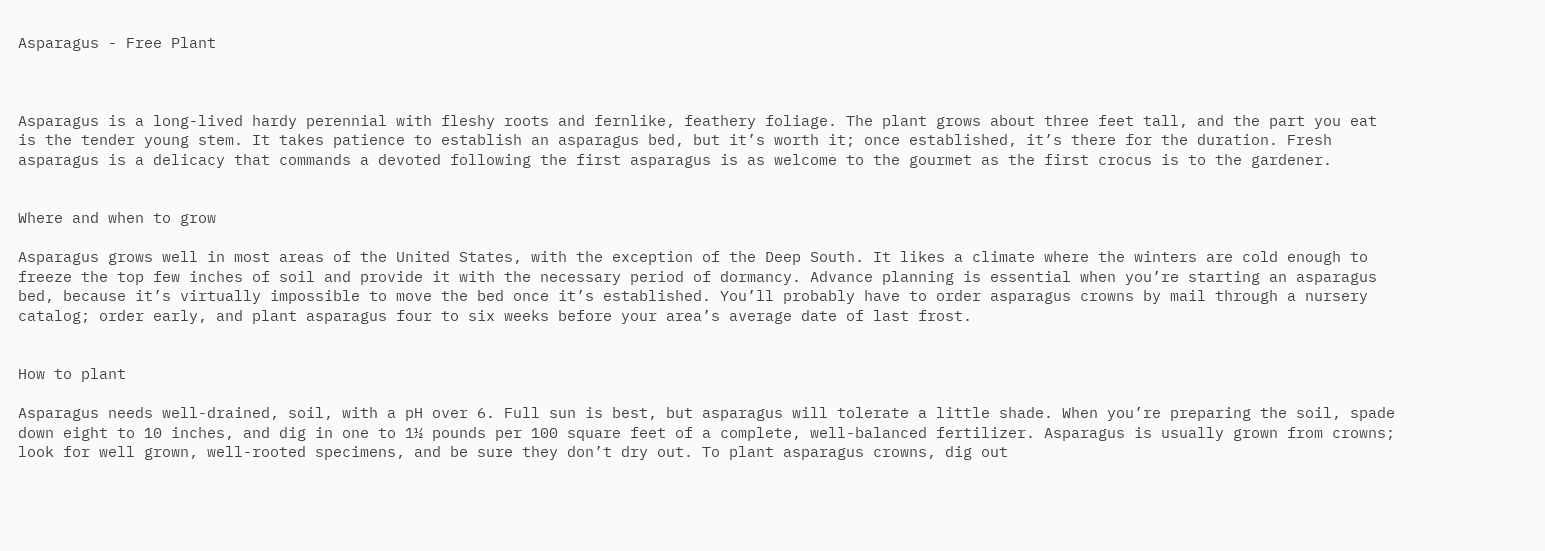Asparagus - Free Plant



Asparagus is a long-lived hardy perennial with fleshy roots and fernlike, feathery foliage. The plant grows about three feet tall, and the part you eat is the tender young stem. It takes patience to establish an asparagus bed, but it’s worth it; once established, it’s there for the duration. Fresh asparagus is a delicacy that commands a devoted following the first asparagus is as welcome to the gourmet as the first crocus is to the gardener.


Where and when to grow

Asparagus grows well in most areas of the United States, with the exception of the Deep South. It likes a climate where the winters are cold enough to freeze the top few inches of soil and provide it with the necessary period of dormancy. Advance planning is essential when you’re starting an asparagus bed, because it’s virtually impossible to move the bed once it’s established. You’ll probably have to order asparagus crowns by mail through a nursery catalog; order early, and plant asparagus four to six weeks before your area’s average date of last frost.


How to plant

Asparagus needs well-drained, soil, with a pH over 6. Full sun is best, but asparagus will tolerate a little shade. When you’re preparing the soil, spade down eight to 10 inches, and dig in one to 1½ pounds per 100 square feet of a complete, well-balanced fertilizer. Asparagus is usually grown from crowns; look for well grown, well-rooted specimens, and be sure they don’t dry out. To plant asparagus crowns, dig out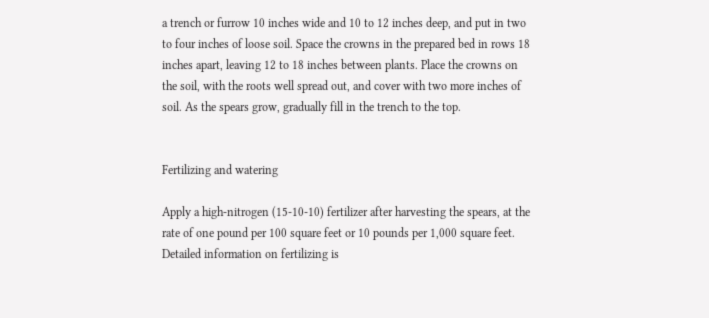a trench or furrow 10 inches wide and 10 to 12 inches deep, and put in two to four inches of loose soil. Space the crowns in the prepared bed in rows 18 inches apart, leaving 12 to 18 inches between plants. Place the crowns on the soil, with the roots well spread out, and cover with two more inches of soil. As the spears grow, gradually fill in the trench to the top.


Fertilizing and watering

Apply a high-nitrogen (15-10-10) fertilizer after harvesting the spears, at the rate of one pound per 100 square feet or 10 pounds per 1,000 square feet. Detailed information on fertilizing is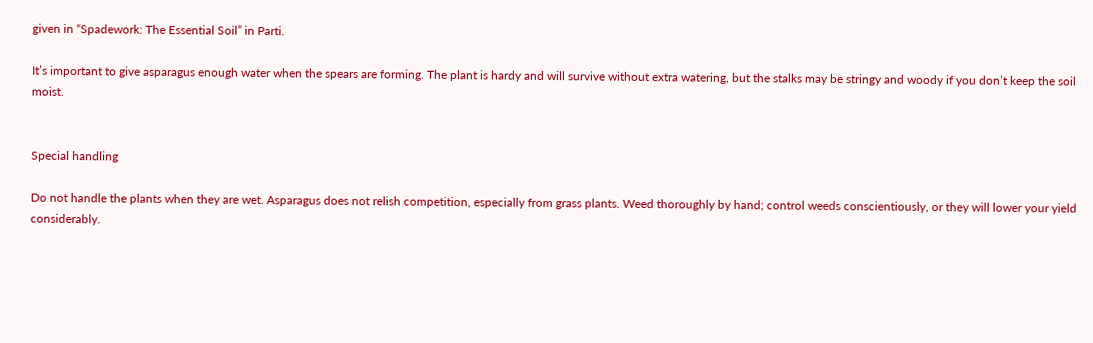given in “Spadework: The Essential Soil” in Parti.

It’s important to give asparagus enough water when the spears are forming. The plant is hardy and will survive without extra watering, but the stalks may be stringy and woody if you don’t keep the soil moist.


Special handling

Do not handle the plants when they are wet. Asparagus does not relish competition, especially from grass plants. Weed thoroughly by hand; control weeds conscientiously, or they will lower your yield considerably.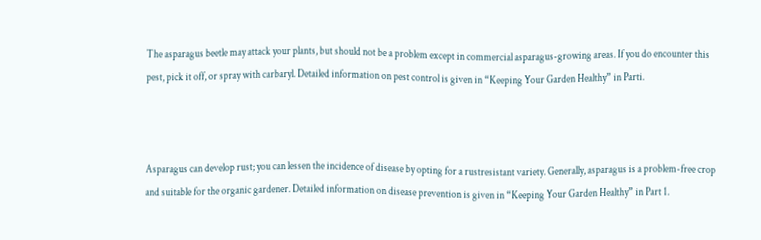The asparagus beetle may attack your plants, but should not be a problem except in commercial asparagus-growing areas. If you do encounter this pest, pick it off, or spray with carbaryl. Detailed information on pest control is given in “Keeping Your Garden Healthy” in Parti.



Asparagus can develop rust; you can lessen the incidence of disease by opting for a rustresistant variety. Generally, asparagus is a problem-free crop and suitable for the organic gardener. Detailed information on disease prevention is given in “Keeping Your Garden Healthy” in Part 1.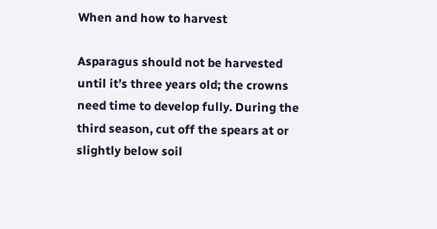When and how to harvest

Asparagus should not be harvested until it’s three years old; the crowns need time to develop fully. During the third season, cut off the spears at or slightly below soil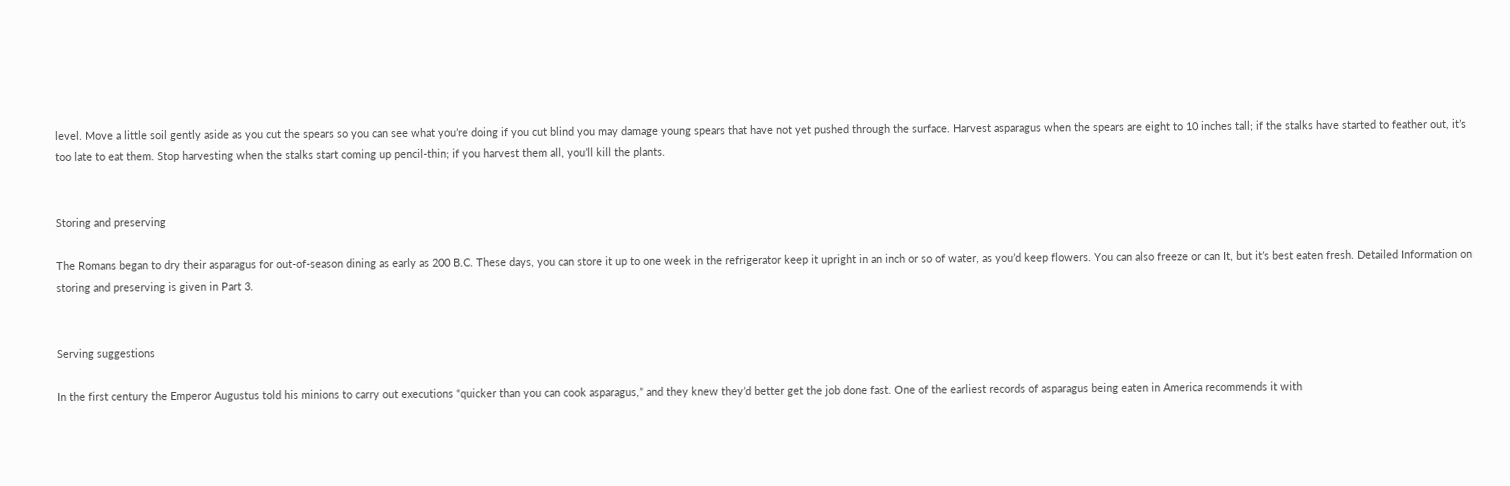level. Move a little soil gently aside as you cut the spears so you can see what you’re doing if you cut blind you may damage young spears that have not yet pushed through the surface. Harvest asparagus when the spears are eight to 10 inches tall; if the stalks have started to feather out, it’s too late to eat them. Stop harvesting when the stalks start coming up pencil-thin; if you harvest them all, you’ll kill the plants.


Storing and preserving

The Romans began to dry their asparagus for out-of-season dining as early as 200 B.C. These days, you can store it up to one week in the refrigerator keep it upright in an inch or so of water, as you’d keep flowers. You can also freeze or can It, but it’s best eaten fresh. Detailed Information on storing and preserving is given in Part 3.


Serving suggestions

In the first century the Emperor Augustus told his minions to carry out executions “quicker than you can cook asparagus,” and they knew they’d better get the job done fast. One of the earliest records of asparagus being eaten in America recommends it with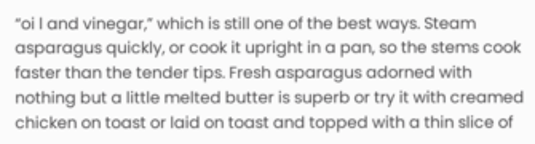“oi l and vinegar,” which is still one of the best ways. Steam asparagus quickly, or cook it upright in a pan, so the stems cook faster than the tender tips. Fresh asparagus adorned with nothing but a little melted butter is superb or try it with creamed chicken on toast or laid on toast and topped with a thin slice of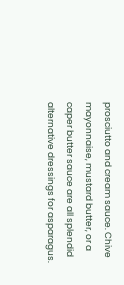prosciutto and cream sauce. Chive mayonnaise, mustard butter, or a caper butter sauce are all splendid alternative dressings for asparagus.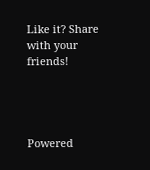Like it? Share with your friends!




Powered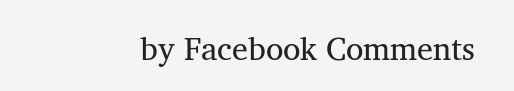by Facebook Comments